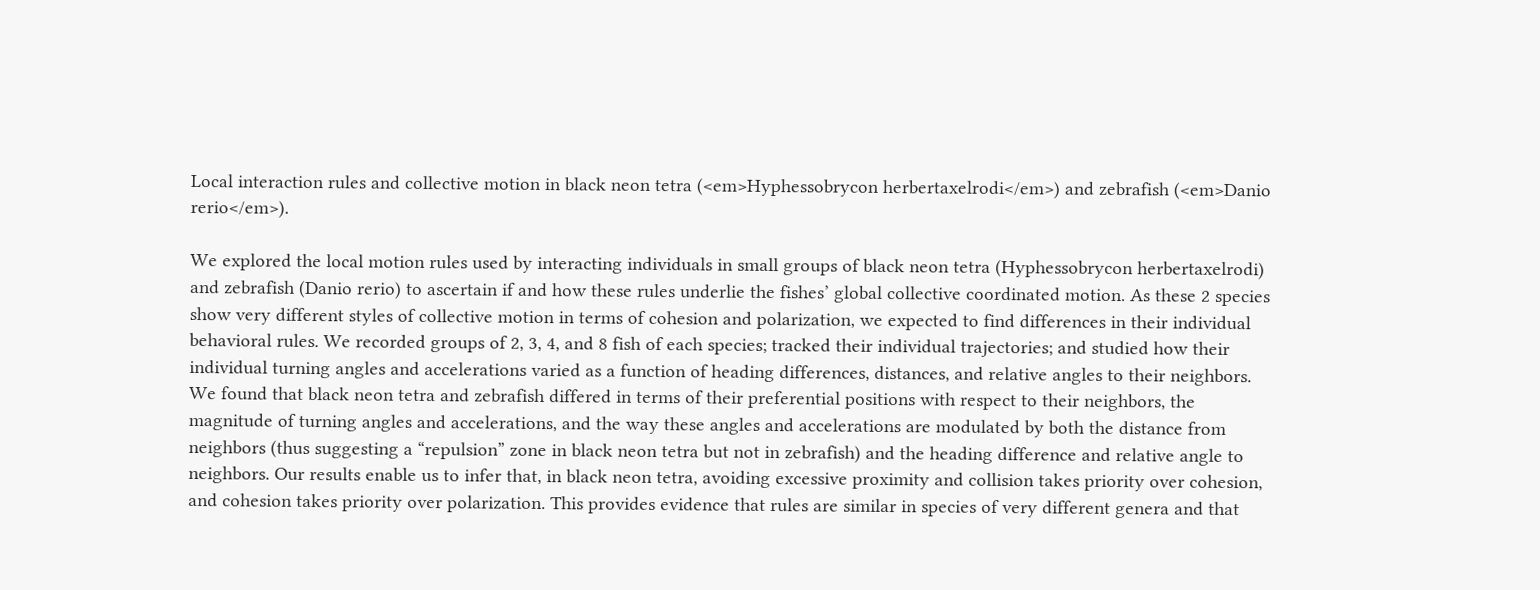Local interaction rules and collective motion in black neon tetra (<em>Hyphessobrycon herbertaxelrodi</em>) and zebrafish (<em>Danio rerio</em>).

We explored the local motion rules used by interacting individuals in small groups of black neon tetra (Hyphessobrycon herbertaxelrodi) and zebrafish (Danio rerio) to ascertain if and how these rules underlie the fishes’ global collective coordinated motion. As these 2 species show very different styles of collective motion in terms of cohesion and polarization, we expected to find differences in their individual behavioral rules. We recorded groups of 2, 3, 4, and 8 fish of each species; tracked their individual trajectories; and studied how their individual turning angles and accelerations varied as a function of heading differences, distances, and relative angles to their neighbors. We found that black neon tetra and zebrafish differed in terms of their preferential positions with respect to their neighbors, the magnitude of turning angles and accelerations, and the way these angles and accelerations are modulated by both the distance from neighbors (thus suggesting a “repulsion” zone in black neon tetra but not in zebrafish) and the heading difference and relative angle to neighbors. Our results enable us to infer that, in black neon tetra, avoiding excessive proximity and collision takes priority over cohesion, and cohesion takes priority over polarization. This provides evidence that rules are similar in species of very different genera and that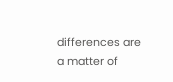differences are a matter of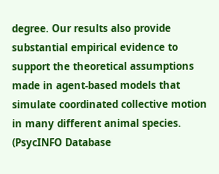degree. Our results also provide substantial empirical evidence to support the theoretical assumptions made in agent-based models that simulate coordinated collective motion in many different animal species. (PsycINFO Database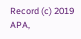Record (c) 2019 APA,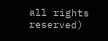all rights reserved)